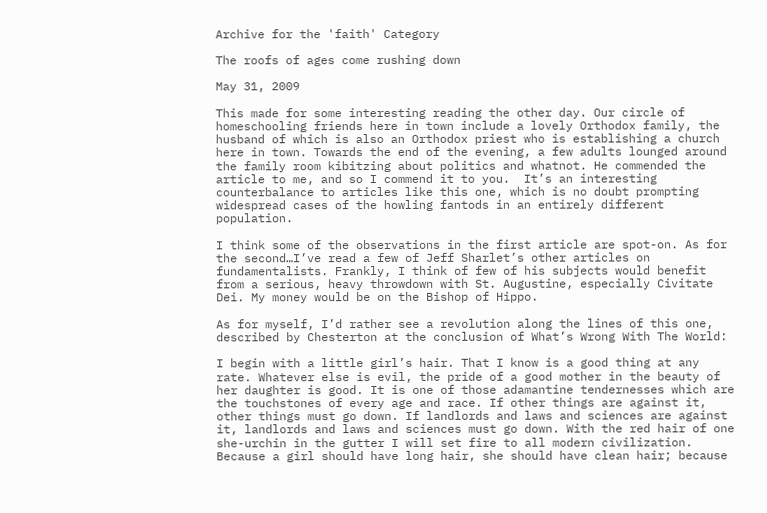Archive for the 'faith' Category

The roofs of ages come rushing down

May 31, 2009

This made for some interesting reading the other day. Our circle of homeschooling friends here in town include a lovely Orthodox family, the husband of which is also an Orthodox priest who is establishing a church here in town. Towards the end of the evening, a few adults lounged around the family room kibitzing about politics and whatnot. He commended the article to me, and so I commend it to you.  It’s an interesting counterbalance to articles like this one, which is no doubt prompting widespread cases of the howling fantods in an entirely different population.

I think some of the observations in the first article are spot-on. As for the second…I’ve read a few of Jeff Sharlet’s other articles on fundamentalists. Frankly, I think of few of his subjects would benefit from a serious, heavy throwdown with St. Augustine, especially Civitate Dei. My money would be on the Bishop of Hippo.

As for myself, I’d rather see a revolution along the lines of this one, described by Chesterton at the conclusion of What’s Wrong With The World:

I begin with a little girl’s hair. That I know is a good thing at any rate. Whatever else is evil, the pride of a good mother in the beauty of her daughter is good. It is one of those adamantine tendernesses which are the touchstones of every age and race. If other things are against it, other things must go down. If landlords and laws and sciences are against it, landlords and laws and sciences must go down. With the red hair of one she-urchin in the gutter I will set fire to all modern civilization. Because a girl should have long hair, she should have clean hair; because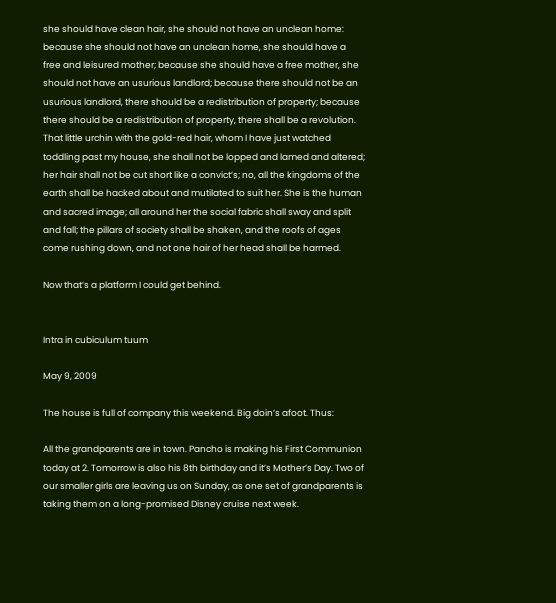she should have clean hair, she should not have an unclean home: because she should not have an unclean home, she should have a free and leisured mother; because she should have a free mother, she should not have an usurious landlord; because there should not be an usurious landlord, there should be a redistribution of property; because there should be a redistribution of property, there shall be a revolution. That little urchin with the gold-red hair, whom I have just watched toddling past my house, she shall not be lopped and lamed and altered; her hair shall not be cut short like a convict’s; no, all the kingdoms of the earth shall be hacked about and mutilated to suit her. She is the human and sacred image; all around her the social fabric shall sway and split and fall; the pillars of society shall be shaken, and the roofs of ages come rushing down, and not one hair of her head shall be harmed.

Now that’s a platform I could get behind.


Intra in cubiculum tuum

May 9, 2009

The house is full of company this weekend. Big doin’s afoot. Thus:

All the grandparents are in town. Pancho is making his First Communion today at 2. Tomorrow is also his 8th birthday and it’s Mother’s Day. Two of our smaller girls are leaving us on Sunday, as one set of grandparents is taking them on a long-promised Disney cruise next week.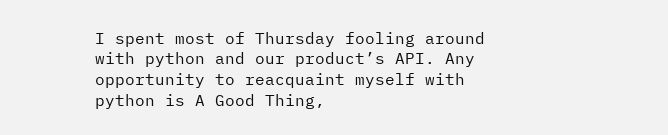I spent most of Thursday fooling around with python and our product’s API. Any opportunity to reacquaint myself with python is A Good Thing,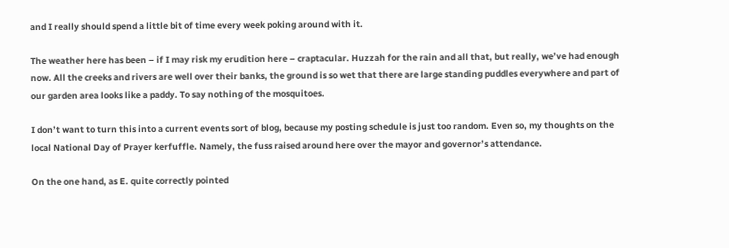and I really should spend a little bit of time every week poking around with it.

The weather here has been – if I may risk my erudition here – craptacular. Huzzah for the rain and all that, but really, we’ve had enough now. All the creeks and rivers are well over their banks, the ground is so wet that there are large standing puddles everywhere and part of our garden area looks like a paddy. To say nothing of the mosquitoes.

I don’t want to turn this into a current events sort of blog, because my posting schedule is just too random. Even so, my thoughts on the local National Day of Prayer kerfuffle. Namely, the fuss raised around here over the mayor and governor’s attendance.

On the one hand, as E. quite correctly pointed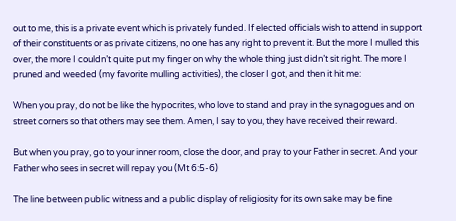out to me, this is a private event which is privately funded. If elected officials wish to attend in support of their constituents or as private citizens, no one has any right to prevent it. But the more I mulled this over, the more I couldn’t quite put my finger on why the whole thing just didn’t sit right. The more I pruned and weeded (my favorite mulling activities), the closer I got, and then it hit me:

When you pray, do not be like the hypocrites, who love to stand and pray in the synagogues and on street corners so that others may see them. Amen, I say to you, they have received their reward.

But when you pray, go to your inner room, close the door, and pray to your Father in secret. And your Father who sees in secret will repay you (Mt 6:5-6)

The line between public witness and a public display of religiosity for its own sake may be fine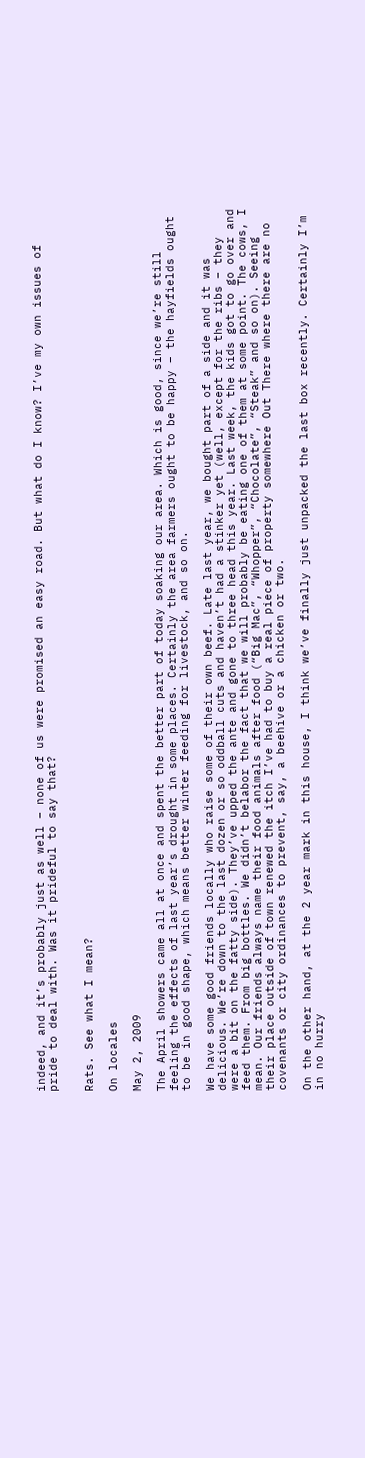indeed, and it’s probably just as well – none of us were promised an easy road. But what do I know? I’ve my own issues of pride to deal with. Was it prideful to say that?


Rats. See what I mean?

On locales

May 2, 2009

The April showers came all at once and spent the better part of today soaking our area. Which is good, since we’re still feeling the effects of last year’s drought in some places. Certainly the area farmers ought to be happy – the hayfields ought to be in good shape, which means better winter feeding for livestock, and so on.

We have some good friends locally who raise some of their own beef. Late last year, we bought part of a side and it was delicious. We’re down to the last dozen or so oddball cuts and haven’t had a stinker yet (well, except for the ribs – they were a bit on the fatty side). They’ve upped the ante and gone to three head this year. Last week, the kids got to go over and feed them. From big bottles. We didn’t belabor the fact that we will probably be eating one of them at some point. The cows, I mean. Our friends always name their food animals after food (“Big Mac”, “Whopper”, “Chocolate”, “Steak” and so on). Seeing their place outside of town renewed the itch I’ve had to buy a real piece of property somewhere Out There where there are no covenants or city ordinances to prevent, say, a beehive or a chicken or two.

On the other hand, at the 2 year mark in this house, I think we’ve finally just unpacked the last box recently. Certainly I’m in no hurry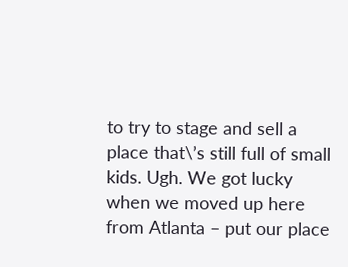to try to stage and sell a place that\’s still full of small kids. Ugh. We got lucky when we moved up here from Atlanta – put our place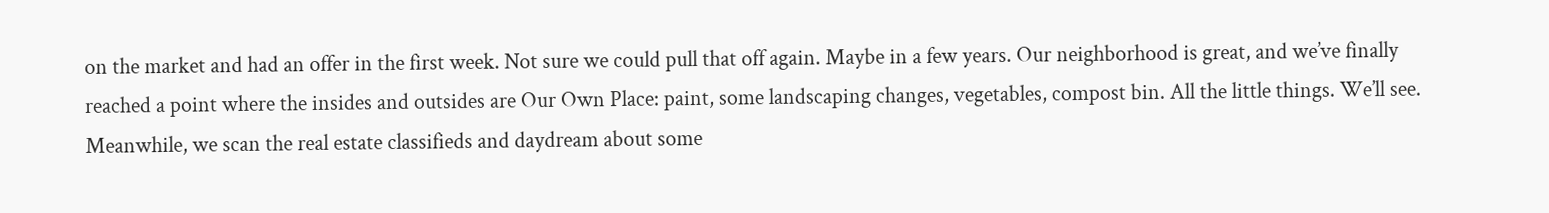on the market and had an offer in the first week. Not sure we could pull that off again. Maybe in a few years. Our neighborhood is great, and we’ve finally reached a point where the insides and outsides are Our Own Place: paint, some landscaping changes, vegetables, compost bin. All the little things. We’ll see. Meanwhile, we scan the real estate classifieds and daydream about some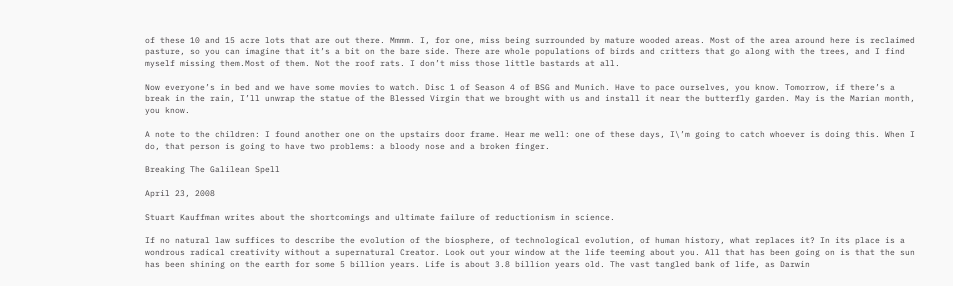of these 10 and 15 acre lots that are out there. Mmmm. I, for one, miss being surrounded by mature wooded areas. Most of the area around here is reclaimed pasture, so you can imagine that it’s a bit on the bare side. There are whole populations of birds and critters that go along with the trees, and I find myself missing them.Most of them. Not the roof rats. I don’t miss those little bastards at all.

Now everyone’s in bed and we have some movies to watch. Disc 1 of Season 4 of BSG and Munich. Have to pace ourselves, you know. Tomorrow, if there’s a break in the rain, I’ll unwrap the statue of the Blessed Virgin that we brought with us and install it near the butterfly garden. May is the Marian month, you know.

A note to the children: I found another one on the upstairs door frame. Hear me well: one of these days, I\’m going to catch whoever is doing this. When I do, that person is going to have two problems: a bloody nose and a broken finger.

Breaking The Galilean Spell

April 23, 2008

Stuart Kauffman writes about the shortcomings and ultimate failure of reductionism in science.

If no natural law suffices to describe the evolution of the biosphere, of technological evolution, of human history, what replaces it? In its place is a wondrous radical creativity without a supernatural Creator. Look out your window at the life teeming about you. All that has been going on is that the sun has been shining on the earth for some 5 billion years. Life is about 3.8 billion years old. The vast tangled bank of life, as Darwin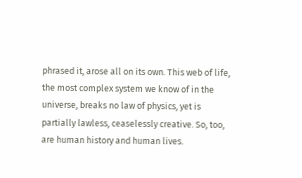phrased it, arose all on its own. This web of life, the most complex system we know of in the universe, breaks no law of physics, yet is partially lawless, ceaselessly creative. So, too, are human history and human lives.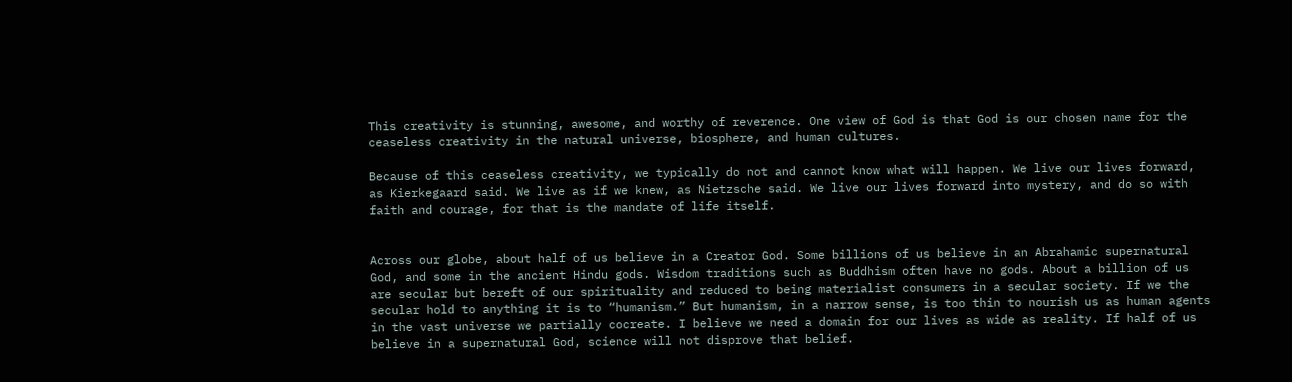This creativity is stunning, awesome, and worthy of reverence. One view of God is that God is our chosen name for the ceaseless creativity in the natural universe, biosphere, and human cultures.

Because of this ceaseless creativity, we typically do not and cannot know what will happen. We live our lives forward, as Kierkegaard said. We live as if we knew, as Nietzsche said. We live our lives forward into mystery, and do so with faith and courage, for that is the mandate of life itself.


Across our globe, about half of us believe in a Creator God. Some billions of us believe in an Abrahamic supernatural God, and some in the ancient Hindu gods. Wisdom traditions such as Buddhism often have no gods. About a billion of us are secular but bereft of our spirituality and reduced to being materialist consumers in a secular society. If we the secular hold to anything it is to “humanism.” But humanism, in a narrow sense, is too thin to nourish us as human agents in the vast universe we partially cocreate. I believe we need a domain for our lives as wide as reality. If half of us believe in a supernatural God, science will not disprove that belief.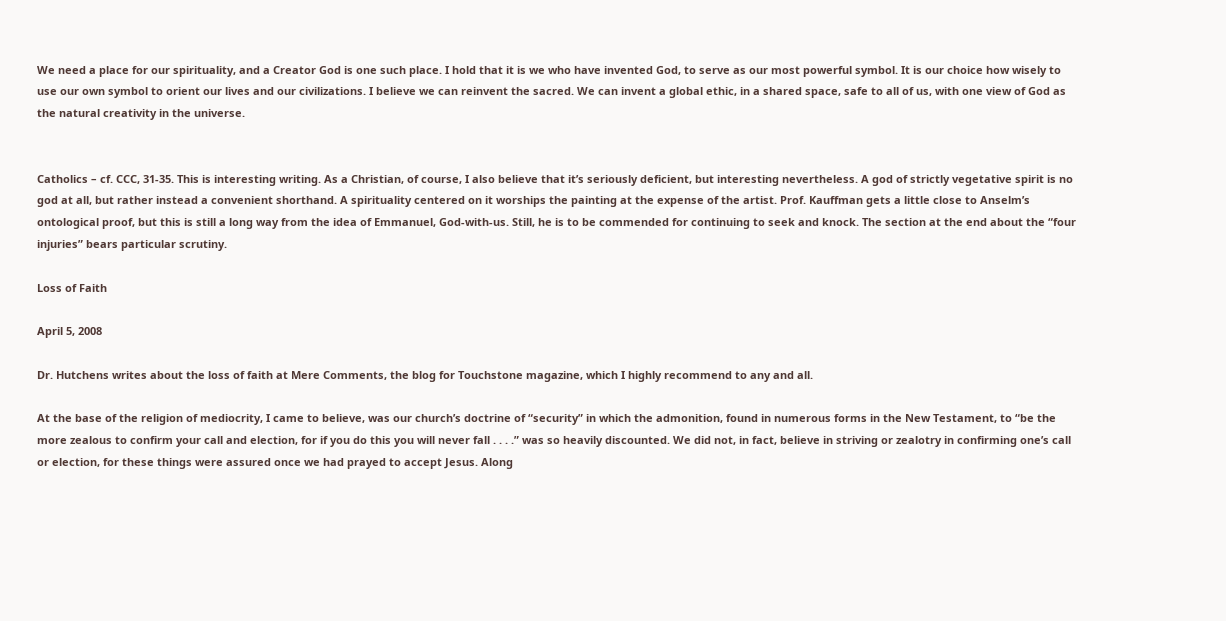We need a place for our spirituality, and a Creator God is one such place. I hold that it is we who have invented God, to serve as our most powerful symbol. It is our choice how wisely to use our own symbol to orient our lives and our civilizations. I believe we can reinvent the sacred. We can invent a global ethic, in a shared space, safe to all of us, with one view of God as the natural creativity in the universe.


Catholics – cf. CCC, 31-35. This is interesting writing. As a Christian, of course, I also believe that it’s seriously deficient, but interesting nevertheless. A god of strictly vegetative spirit is no god at all, but rather instead a convenient shorthand. A spirituality centered on it worships the painting at the expense of the artist. Prof. Kauffman gets a little close to Anselm’s ontological proof, but this is still a long way from the idea of Emmanuel, God-with-us. Still, he is to be commended for continuing to seek and knock. The section at the end about the “four injuries” bears particular scrutiny.

Loss of Faith

April 5, 2008

Dr. Hutchens writes about the loss of faith at Mere Comments, the blog for Touchstone magazine, which I highly recommend to any and all.

At the base of the religion of mediocrity, I came to believe, was our church’s doctrine of “security” in which the admonition, found in numerous forms in the New Testament, to “be the more zealous to confirm your call and election, for if you do this you will never fall . . . .” was so heavily discounted. We did not, in fact, believe in striving or zealotry in confirming one’s call or election, for these things were assured once we had prayed to accept Jesus. Along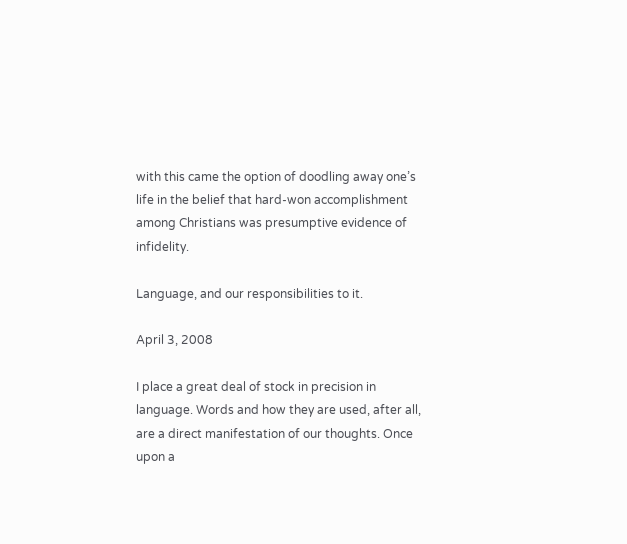with this came the option of doodling away one’s life in the belief that hard-won accomplishment among Christians was presumptive evidence of infidelity.

Language, and our responsibilities to it.

April 3, 2008

I place a great deal of stock in precision in language. Words and how they are used, after all, are a direct manifestation of our thoughts. Once upon a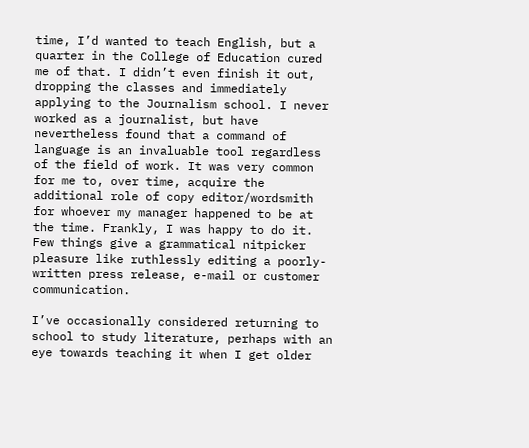time, I’d wanted to teach English, but a quarter in the College of Education cured me of that. I didn’t even finish it out, dropping the classes and immediately applying to the Journalism school. I never worked as a journalist, but have nevertheless found that a command of language is an invaluable tool regardless of the field of work. It was very common for me to, over time, acquire the additional role of copy editor/wordsmith for whoever my manager happened to be at the time. Frankly, I was happy to do it. Few things give a grammatical nitpicker pleasure like ruthlessly editing a poorly-written press release, e-mail or customer communication.

I’ve occasionally considered returning to school to study literature, perhaps with an eye towards teaching it when I get older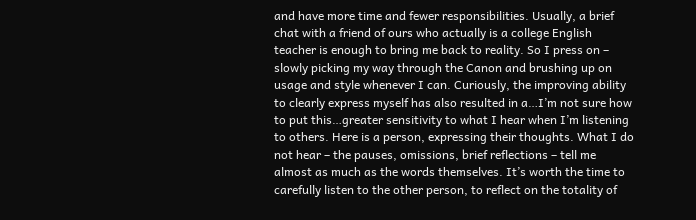and have more time and fewer responsibilities. Usually, a brief chat with a friend of ours who actually is a college English teacher is enough to bring me back to reality. So I press on – slowly picking my way through the Canon and brushing up on usage and style whenever I can. Curiously, the improving ability to clearly express myself has also resulted in a…I’m not sure how to put this…greater sensitivity to what I hear when I’m listening to others. Here is a person, expressing their thoughts. What I do not hear – the pauses, omissions, brief reflections – tell me almost as much as the words themselves. It’s worth the time to carefully listen to the other person, to reflect on the totality of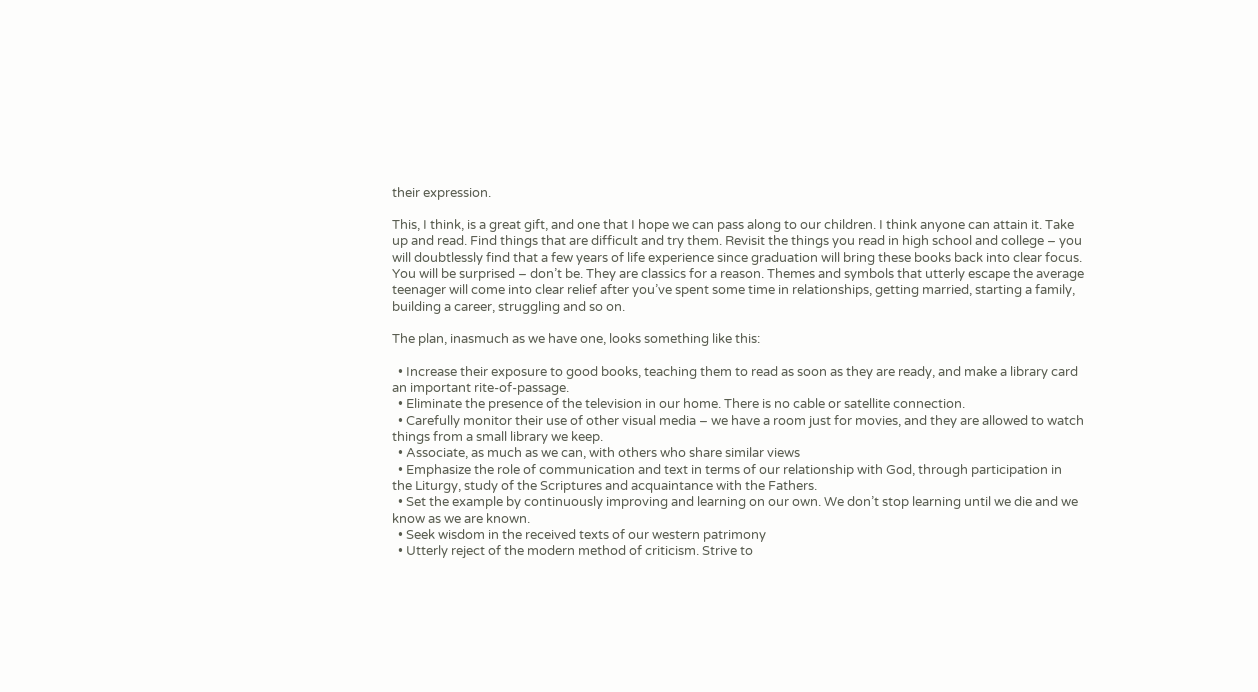their expression.

This, I think, is a great gift, and one that I hope we can pass along to our children. I think anyone can attain it. Take up and read. Find things that are difficult and try them. Revisit the things you read in high school and college – you will doubtlessly find that a few years of life experience since graduation will bring these books back into clear focus. You will be surprised – don’t be. They are classics for a reason. Themes and symbols that utterly escape the average teenager will come into clear relief after you’ve spent some time in relationships, getting married, starting a family, building a career, struggling and so on.

The plan, inasmuch as we have one, looks something like this:

  • Increase their exposure to good books, teaching them to read as soon as they are ready, and make a library card an important rite-of-passage.
  • Eliminate the presence of the television in our home. There is no cable or satellite connection.
  • Carefully monitor their use of other visual media – we have a room just for movies, and they are allowed to watch things from a small library we keep.
  • Associate, as much as we can, with others who share similar views
  • Emphasize the role of communication and text in terms of our relationship with God, through participation in the Liturgy, study of the Scriptures and acquaintance with the Fathers.
  • Set the example by continuously improving and learning on our own. We don’t stop learning until we die and we know as we are known.
  • Seek wisdom in the received texts of our western patrimony
  • Utterly reject of the modern method of criticism. Strive to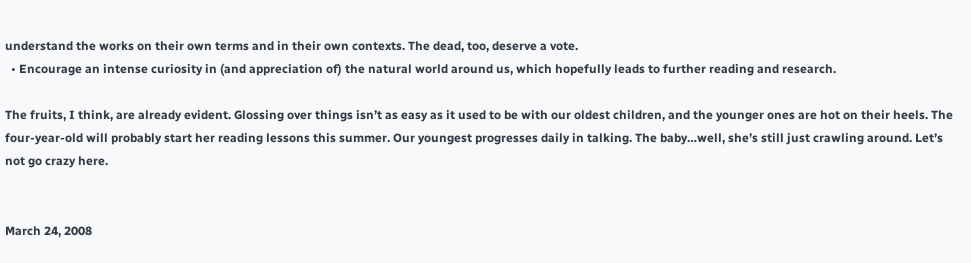understand the works on their own terms and in their own contexts. The dead, too, deserve a vote.
  • Encourage an intense curiosity in (and appreciation of) the natural world around us, which hopefully leads to further reading and research.

The fruits, I think, are already evident. Glossing over things isn’t as easy as it used to be with our oldest children, and the younger ones are hot on their heels. The four-year-old will probably start her reading lessons this summer. Our youngest progresses daily in talking. The baby…well, she’s still just crawling around. Let’s not go crazy here.


March 24, 2008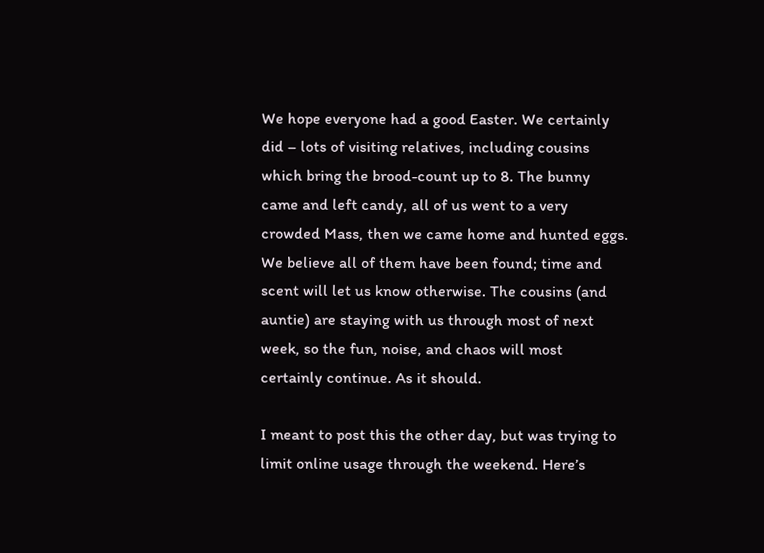We hope everyone had a good Easter. We certainly did – lots of visiting relatives, including cousins which bring the brood-count up to 8. The bunny came and left candy, all of us went to a very crowded Mass, then we came home and hunted eggs. We believe all of them have been found; time and scent will let us know otherwise. The cousins (and auntie) are staying with us through most of next week, so the fun, noise, and chaos will most certainly continue. As it should.

I meant to post this the other day, but was trying to limit online usage through the weekend. Here’s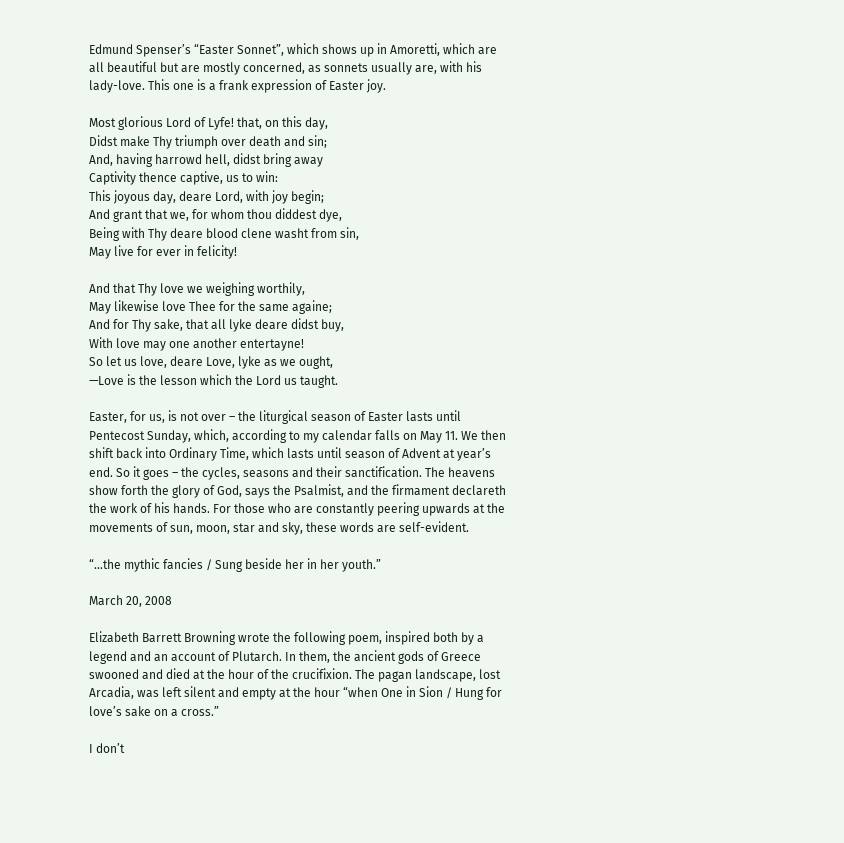Edmund Spenser’s “Easter Sonnet”, which shows up in Amoretti, which are all beautiful but are mostly concerned, as sonnets usually are, with his lady-love. This one is a frank expression of Easter joy.

Most glorious Lord of Lyfe! that, on this day,
Didst make Thy triumph over death and sin;
And, having harrowd hell, didst bring away
Captivity thence captive, us to win:
This joyous day, deare Lord, with joy begin;
And grant that we, for whom thou diddest dye,
Being with Thy deare blood clene washt from sin,
May live for ever in felicity!

And that Thy love we weighing worthily,
May likewise love Thee for the same againe;
And for Thy sake, that all lyke deare didst buy,
With love may one another entertayne!
So let us love, deare Love, lyke as we ought,
—Love is the lesson which the Lord us taught.

Easter, for us, is not over – the liturgical season of Easter lasts until Pentecost Sunday, which, according to my calendar falls on May 11. We then shift back into Ordinary Time, which lasts until season of Advent at year’s end. So it goes – the cycles, seasons and their sanctification. The heavens show forth the glory of God, says the Psalmist, and the firmament declareth the work of his hands. For those who are constantly peering upwards at the movements of sun, moon, star and sky, these words are self-evident.

“…the mythic fancies / Sung beside her in her youth.”

March 20, 2008

Elizabeth Barrett Browning wrote the following poem, inspired both by a legend and an account of Plutarch. In them, the ancient gods of Greece swooned and died at the hour of the crucifixion. The pagan landscape, lost Arcadia, was left silent and empty at the hour “when One in Sion / Hung for love’s sake on a cross.”

I don’t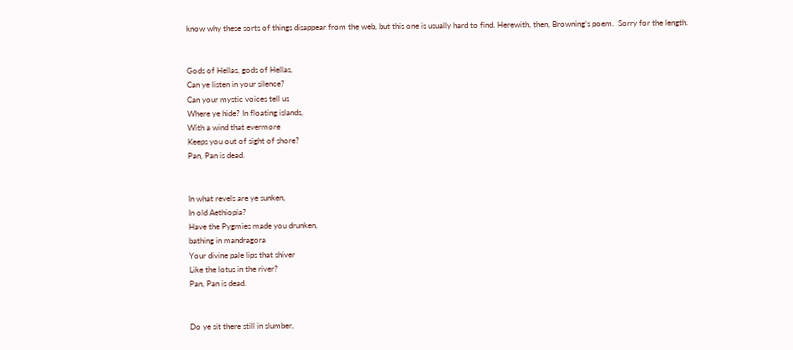know why these sorts of things disappear from the web, but this one is usually hard to find. Herewith, then, Browning’s poem.  Sorry for the length.


Gods of Hellas, gods of Hellas,
Can ye listen in your silence?
Can your mystic voices tell us
Where ye hide? In floating islands,
With a wind that evermore
Keeps you out of sight of shore?
Pan, Pan is dead.


In what revels are ye sunken,
In old Aethiopia?
Have the Pygmies made you drunken,
bathing in mandragora
Your divine pale lips that shiver
Like the lotus in the river?
Pan, Pan is dead.


Do ye sit there still in slumber,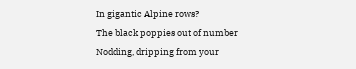In gigantic Alpine rows?
The black poppies out of number
Nodding, dripping from your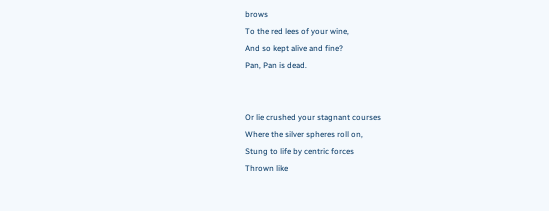brows
To the red lees of your wine,
And so kept alive and fine?
Pan, Pan is dead.


Or lie crushed your stagnant courses
Where the silver spheres roll on,
Stung to life by centric forces
Thrown like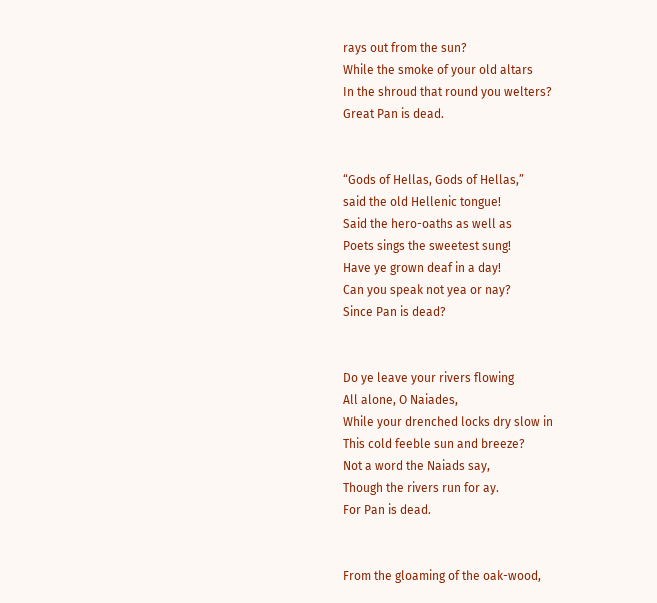rays out from the sun?
While the smoke of your old altars
In the shroud that round you welters?
Great Pan is dead.


“Gods of Hellas, Gods of Hellas,”
said the old Hellenic tongue!
Said the hero-oaths as well as
Poets sings the sweetest sung!
Have ye grown deaf in a day!
Can you speak not yea or nay?
Since Pan is dead?


Do ye leave your rivers flowing
All alone, O Naiades,
While your drenched locks dry slow in
This cold feeble sun and breeze?
Not a word the Naiads say,
Though the rivers run for ay.
For Pan is dead.


From the gloaming of the oak-wood,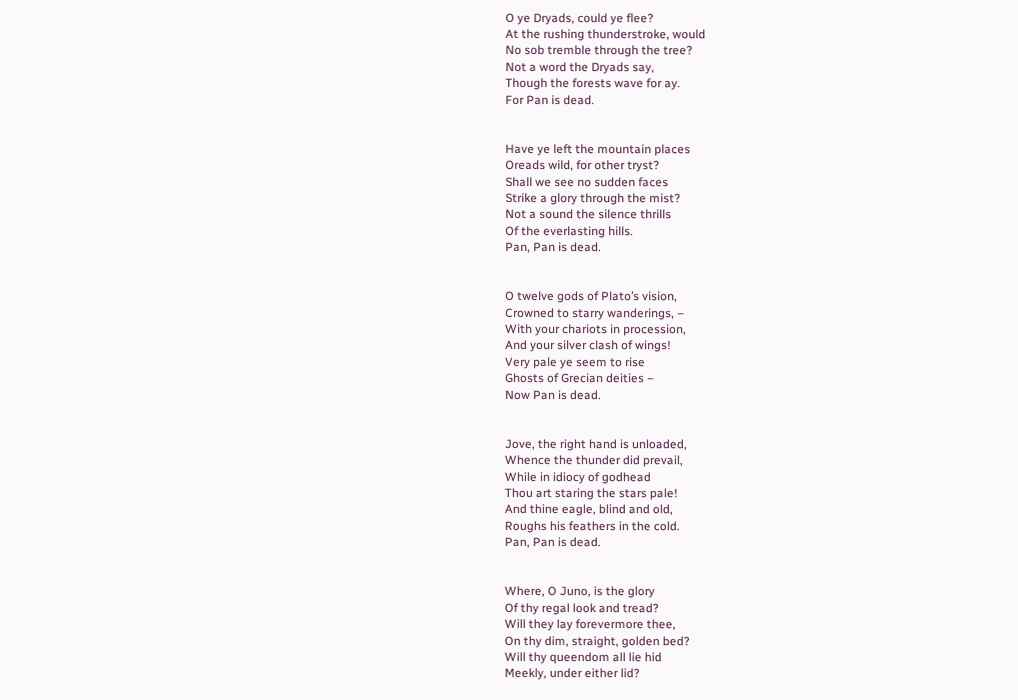O ye Dryads, could ye flee?
At the rushing thunderstroke, would
No sob tremble through the tree?
Not a word the Dryads say,
Though the forests wave for ay.
For Pan is dead.


Have ye left the mountain places
Oreads wild, for other tryst?
Shall we see no sudden faces
Strike a glory through the mist?
Not a sound the silence thrills
Of the everlasting hills.
Pan, Pan is dead.


O twelve gods of Plato’s vision,
Crowned to starry wanderings, –
With your chariots in procession,
And your silver clash of wings!
Very pale ye seem to rise
Ghosts of Grecian deities –
Now Pan is dead.


Jove, the right hand is unloaded,
Whence the thunder did prevail,
While in idiocy of godhead
Thou art staring the stars pale!
And thine eagle, blind and old,
Roughs his feathers in the cold.
Pan, Pan is dead.


Where, O Juno, is the glory
Of thy regal look and tread?
Will they lay forevermore thee,
On thy dim, straight, golden bed?
Will thy queendom all lie hid
Meekly, under either lid?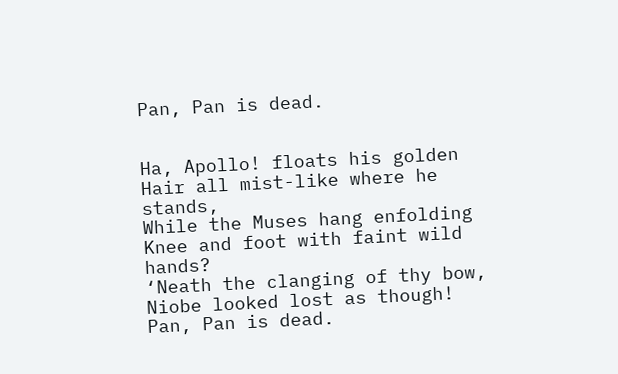Pan, Pan is dead.


Ha, Apollo! floats his golden
Hair all mist-like where he stands,
While the Muses hang enfolding
Knee and foot with faint wild hands?
‘Neath the clanging of thy bow,
Niobe looked lost as though!
Pan, Pan is dead.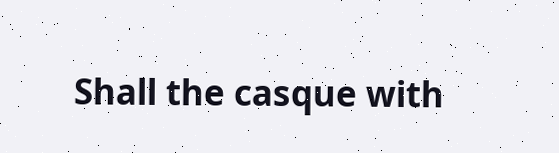Shall the casque with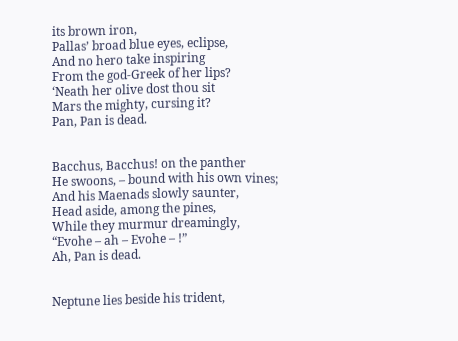its brown iron,
Pallas’ broad blue eyes, eclipse,
And no hero take inspiring
From the god-Greek of her lips?
‘Neath her olive dost thou sit
Mars the mighty, cursing it?
Pan, Pan is dead.


Bacchus, Bacchus! on the panther
He swoons, – bound with his own vines;
And his Maenads slowly saunter,
Head aside, among the pines,
While they murmur dreamingly,
“Evohe – ah – Evohe – !”
Ah, Pan is dead.


Neptune lies beside his trident,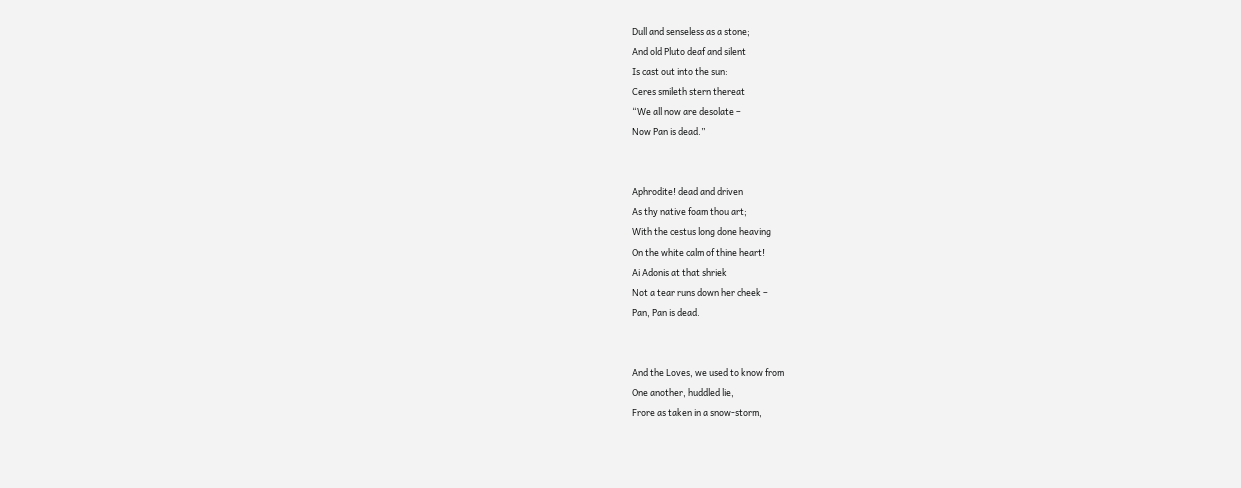Dull and senseless as a stone;
And old Pluto deaf and silent
Is cast out into the sun:
Ceres smileth stern thereat
“We all now are desolate –
Now Pan is dead.”


Aphrodite! dead and driven
As thy native foam thou art;
With the cestus long done heaving
On the white calm of thine heart!
Ai Adonis at that shriek
Not a tear runs down her cheek –
Pan, Pan is dead.


And the Loves, we used to know from
One another, huddled lie,
Frore as taken in a snow-storm,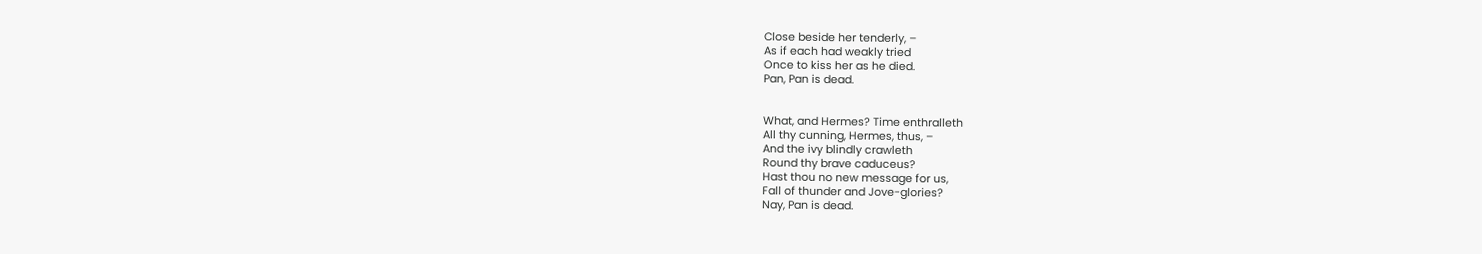Close beside her tenderly, –
As if each had weakly tried
Once to kiss her as he died.
Pan, Pan is dead.


What, and Hermes? Time enthralleth
All thy cunning, Hermes, thus, –
And the ivy blindly crawleth
Round thy brave caduceus?
Hast thou no new message for us,
Fall of thunder and Jove-glories?
Nay, Pan is dead.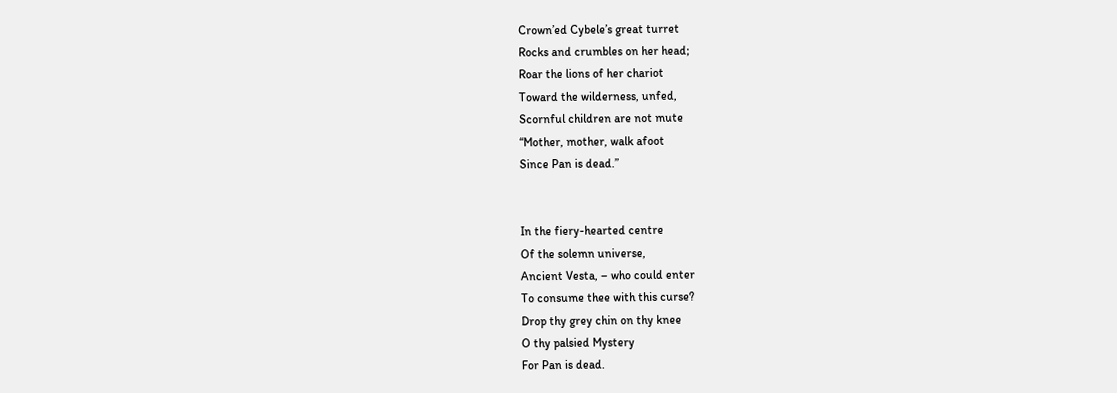Crown’ed Cybele’s great turret
Rocks and crumbles on her head;
Roar the lions of her chariot
Toward the wilderness, unfed,
Scornful children are not mute
“Mother, mother, walk afoot
Since Pan is dead.”


In the fiery-hearted centre
Of the solemn universe,
Ancient Vesta, – who could enter
To consume thee with this curse?
Drop thy grey chin on thy knee
O thy palsied Mystery
For Pan is dead.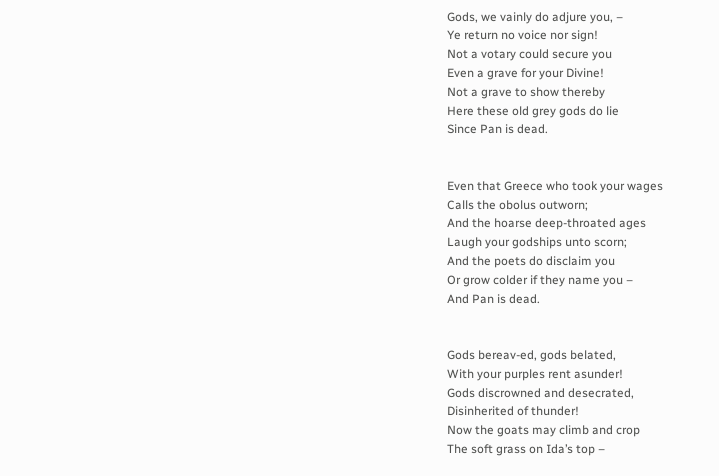Gods, we vainly do adjure you, –
Ye return no voice nor sign!
Not a votary could secure you
Even a grave for your Divine!
Not a grave to show thereby
Here these old grey gods do lie
Since Pan is dead.


Even that Greece who took your wages
Calls the obolus outworn;
And the hoarse deep-throated ages
Laugh your godships unto scorn;
And the poets do disclaim you
Or grow colder if they name you –
And Pan is dead.


Gods bereav-ed, gods belated,
With your purples rent asunder!
Gods discrowned and desecrated,
Disinherited of thunder!
Now the goats may climb and crop
The soft grass on Ida’s top –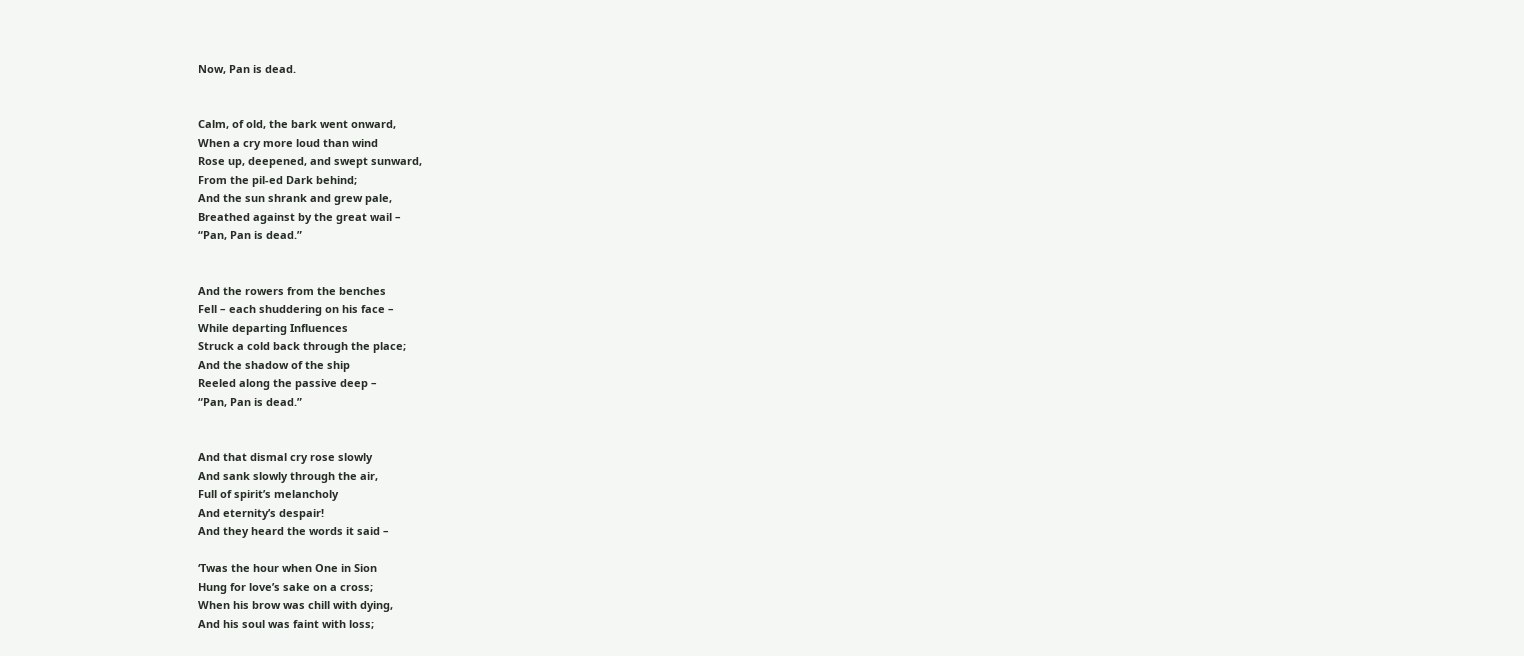Now, Pan is dead.


Calm, of old, the bark went onward,
When a cry more loud than wind
Rose up, deepened, and swept sunward,
From the pil-ed Dark behind;
And the sun shrank and grew pale,
Breathed against by the great wail –
“Pan, Pan is dead.”


And the rowers from the benches
Fell – each shuddering on his face –
While departing Influences
Struck a cold back through the place;
And the shadow of the ship
Reeled along the passive deep –
“Pan, Pan is dead.”


And that dismal cry rose slowly
And sank slowly through the air,
Full of spirit’s melancholy
And eternity’s despair!
And they heard the words it said –

‘Twas the hour when One in Sion
Hung for love’s sake on a cross;
When his brow was chill with dying,
And his soul was faint with loss;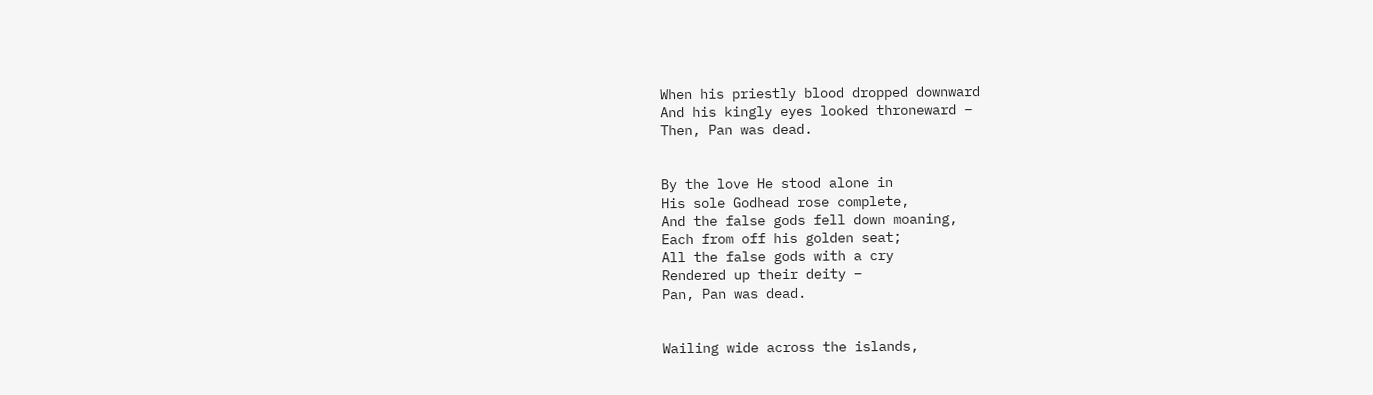When his priestly blood dropped downward
And his kingly eyes looked throneward –
Then, Pan was dead.


By the love He stood alone in
His sole Godhead rose complete,
And the false gods fell down moaning,
Each from off his golden seat;
All the false gods with a cry
Rendered up their deity –
Pan, Pan was dead.


Wailing wide across the islands,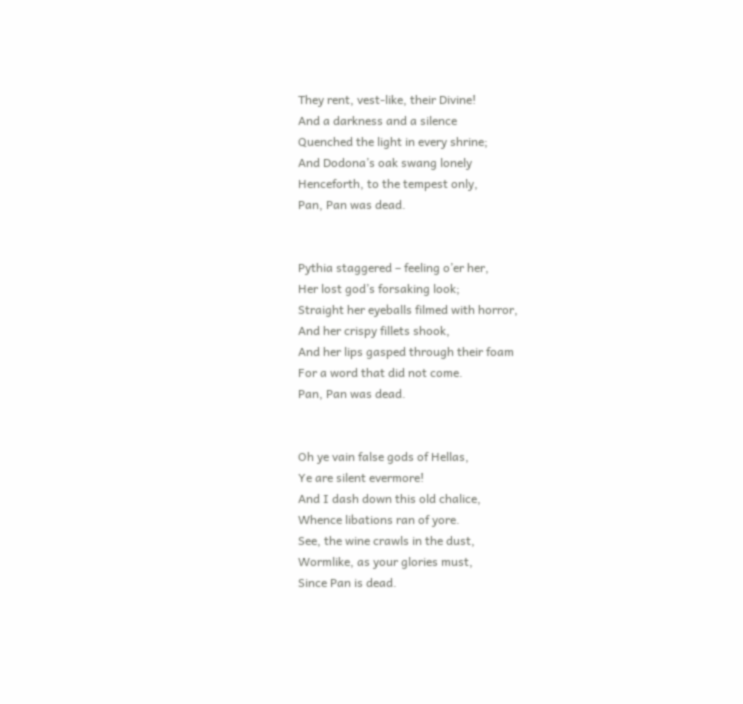They rent, vest-like, their Divine!
And a darkness and a silence
Quenched the light in every shrine;
And Dodona’s oak swang lonely
Henceforth, to the tempest only,
Pan, Pan was dead.


Pythia staggered – feeling o’er her,
Her lost god’s forsaking look;
Straight her eyeballs filmed with horror,
And her crispy fillets shook,
And her lips gasped through their foam
For a word that did not come.
Pan, Pan was dead.


Oh ye vain false gods of Hellas,
Ye are silent evermore!
And I dash down this old chalice,
Whence libations ran of yore.
See, the wine crawls in the dust,
Wormlike, as your glories must,
Since Pan is dead.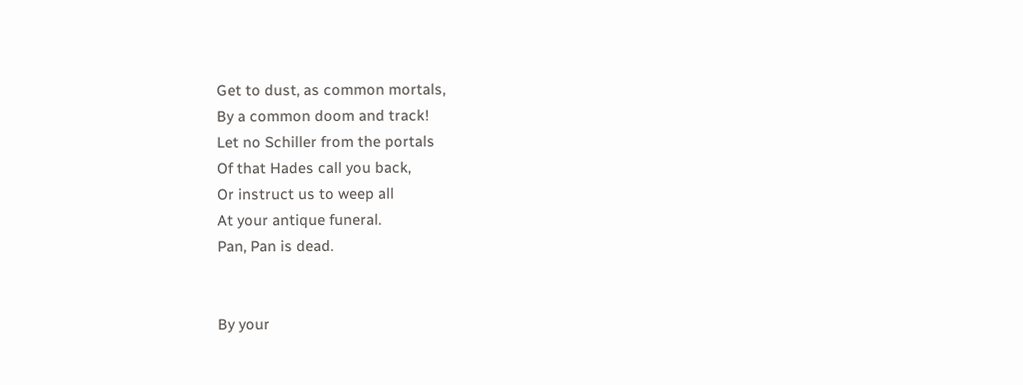Get to dust, as common mortals,
By a common doom and track!
Let no Schiller from the portals
Of that Hades call you back,
Or instruct us to weep all
At your antique funeral.
Pan, Pan is dead.


By your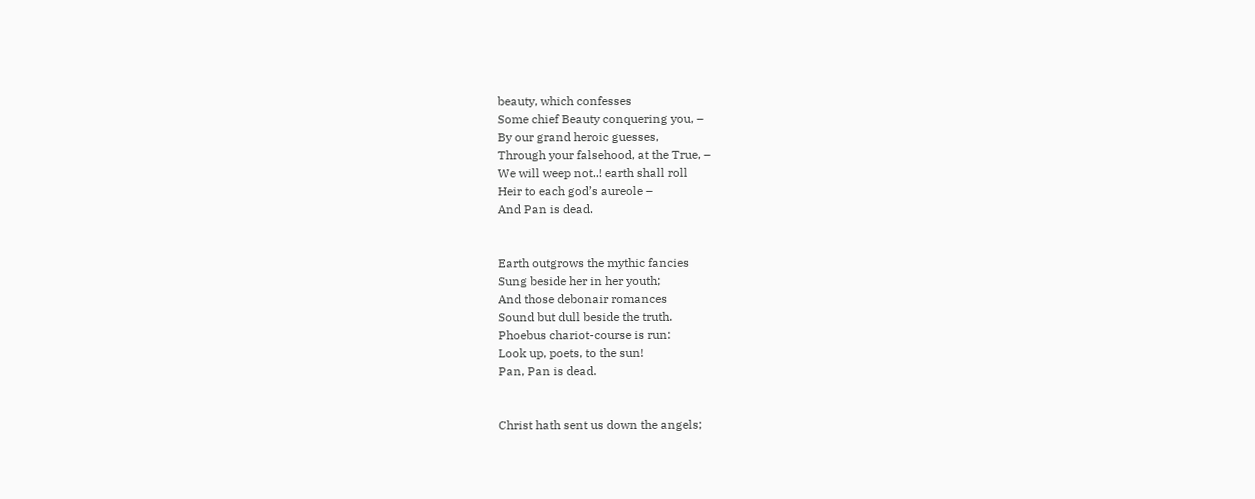beauty, which confesses
Some chief Beauty conquering you, –
By our grand heroic guesses,
Through your falsehood, at the True, –
We will weep not..! earth shall roll
Heir to each god’s aureole –
And Pan is dead.


Earth outgrows the mythic fancies
Sung beside her in her youth;
And those debonair romances
Sound but dull beside the truth.
Phoebus chariot-course is run:
Look up, poets, to the sun!
Pan, Pan is dead.


Christ hath sent us down the angels;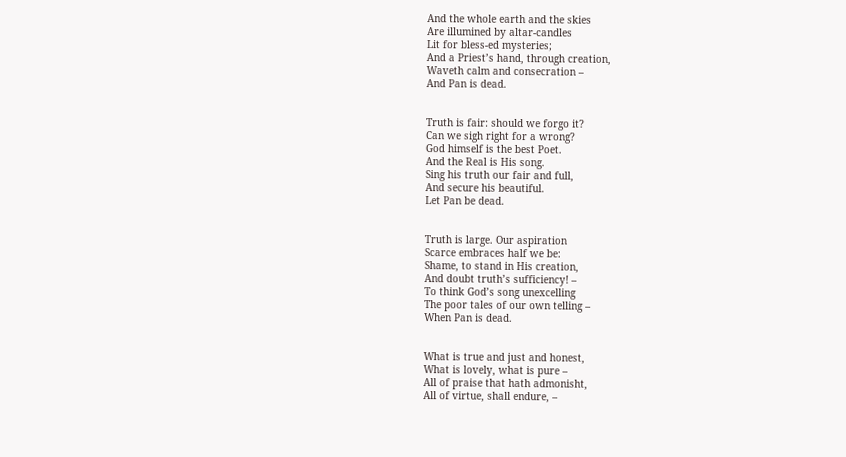And the whole earth and the skies
Are illumined by altar-candles
Lit for bless-ed mysteries;
And a Priest’s hand, through creation,
Waveth calm and consecration –
And Pan is dead.


Truth is fair: should we forgo it?
Can we sigh right for a wrong?
God himself is the best Poet.
And the Real is His song.
Sing his truth our fair and full,
And secure his beautiful.
Let Pan be dead.


Truth is large. Our aspiration
Scarce embraces half we be:
Shame, to stand in His creation,
And doubt truth’s sufficiency! –
To think God’s song unexcelling
The poor tales of our own telling –
When Pan is dead.


What is true and just and honest,
What is lovely, what is pure –
All of praise that hath admonisht,
All of virtue, shall endure, –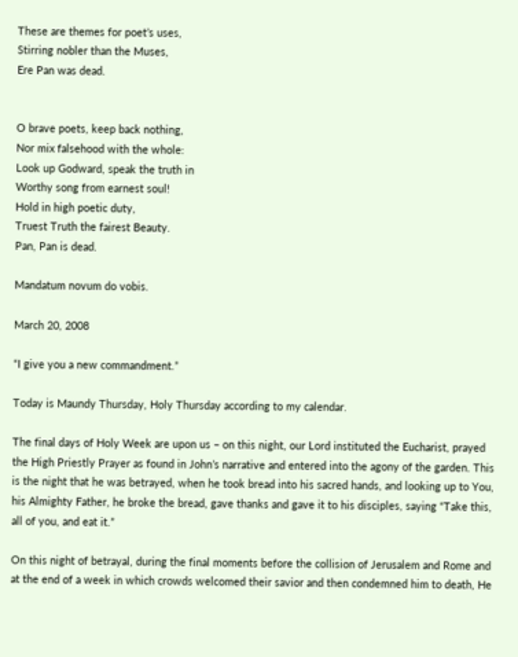These are themes for poet’s uses,
Stirring nobler than the Muses,
Ere Pan was dead.


O brave poets, keep back nothing,
Nor mix falsehood with the whole:
Look up Godward, speak the truth in
Worthy song from earnest soul!
Hold in high poetic duty,
Truest Truth the fairest Beauty.
Pan, Pan is dead.

Mandatum novum do vobis.

March 20, 2008

“I give you a new commandment.”

Today is Maundy Thursday, Holy Thursday according to my calendar.

The final days of Holy Week are upon us – on this night, our Lord instituted the Eucharist, prayed the High Priestly Prayer as found in John’s narrative and entered into the agony of the garden. This is the night that he was betrayed, when he took bread into his sacred hands, and looking up to You, his Almighty Father, he broke the bread, gave thanks and gave it to his disciples, saying “Take this, all of you, and eat it.”

On this night of betrayal, during the final moments before the collision of Jerusalem and Rome and at the end of a week in which crowds welcomed their savior and then condemned him to death, He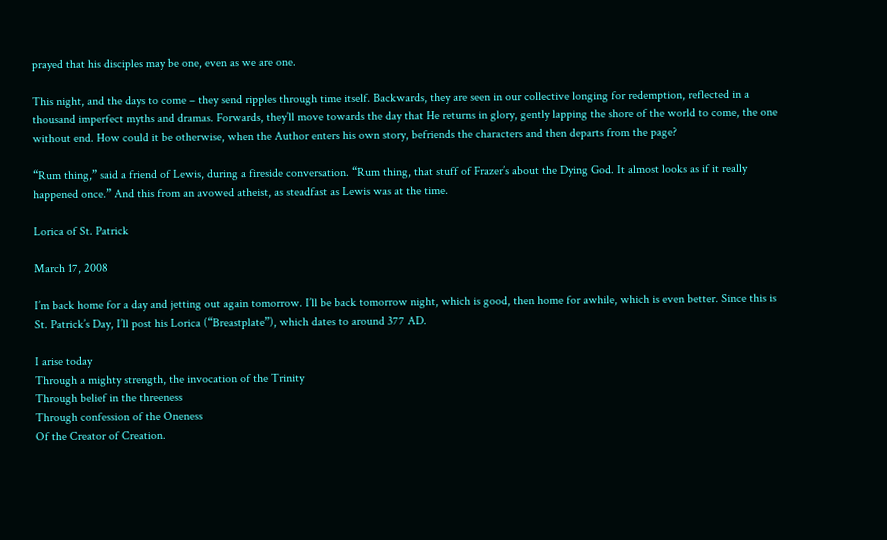prayed that his disciples may be one, even as we are one.

This night, and the days to come – they send ripples through time itself. Backwards, they are seen in our collective longing for redemption, reflected in a thousand imperfect myths and dramas. Forwards, they’ll move towards the day that He returns in glory, gently lapping the shore of the world to come, the one without end. How could it be otherwise, when the Author enters his own story, befriends the characters and then departs from the page?

“Rum thing,” said a friend of Lewis, during a fireside conversation. “Rum thing, that stuff of Frazer’s about the Dying God. It almost looks as if it really happened once.” And this from an avowed atheist, as steadfast as Lewis was at the time.

Lorica of St. Patrick

March 17, 2008

I’m back home for a day and jetting out again tomorrow. I’ll be back tomorrow night, which is good, then home for awhile, which is even better. Since this is St. Patrick’s Day, I’ll post his Lorica (“Breastplate”), which dates to around 377 AD.

I arise today
Through a mighty strength, the invocation of the Trinity
Through belief in the threeness
Through confession of the Oneness
Of the Creator of Creation.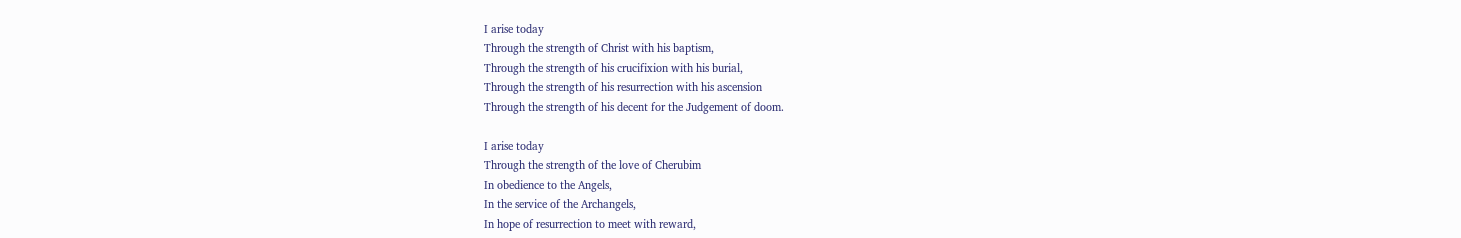I arise today
Through the strength of Christ with his baptism,
Through the strength of his crucifixion with his burial,
Through the strength of his resurrection with his ascension
Through the strength of his decent for the Judgement of doom.

I arise today
Through the strength of the love of Cherubim
In obedience to the Angels,
In the service of the Archangels,
In hope of resurrection to meet with reward,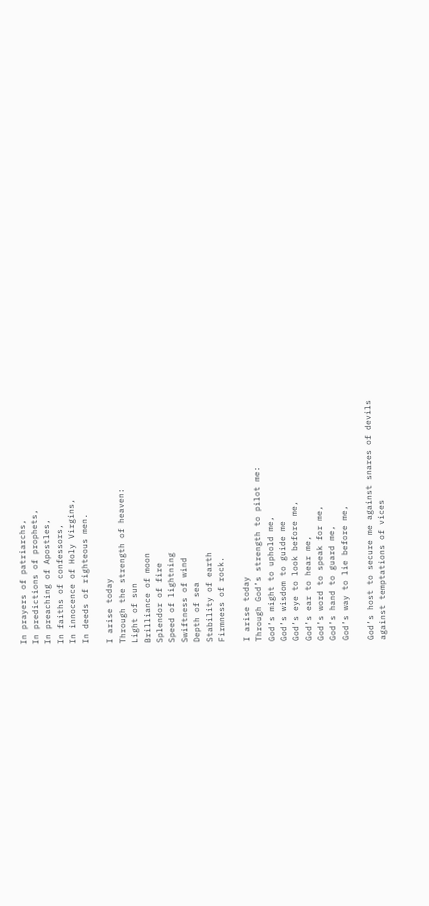In prayers of patriarchs,
In predictions of prophets,
In preaching of Apostles,
In faiths of confessors,
In innocence of Holy Virgins,
In deeds of righteous men.

I arise today
Through the strength of heaven:
Light of sun
Brilliance of moon
Splendor of fire
Speed of lightning
Swiftness of wind
Depth of sea
Stability of earth
Firmness of rock.

I arise today
Through God’s strength to pilot me:
God’s might to uphold me,
God’s wisdom to guide me
God’s eye to look before me,
God’s ear to hear me,
God’s word to speak for me,
God’s hand to guard me,
God’s way to lie before me,

God’s host to secure me against snares of devils
against temptations of vices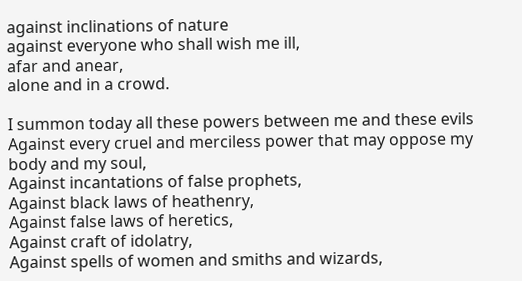against inclinations of nature
against everyone who shall wish me ill,
afar and anear,
alone and in a crowd.

I summon today all these powers between me and these evils
Against every cruel and merciless power that may oppose my body and my soul,
Against incantations of false prophets,
Against black laws of heathenry,
Against false laws of heretics,
Against craft of idolatry,
Against spells of women and smiths and wizards,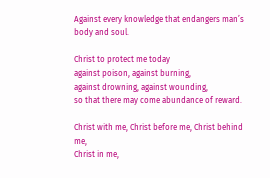Against every knowledge that endangers man’s body and soul.

Christ to protect me today
against poison, against burning,
against drowning, against wounding,
so that there may come abundance of reward.

Christ with me, Christ before me, Christ behind me,
Christ in me,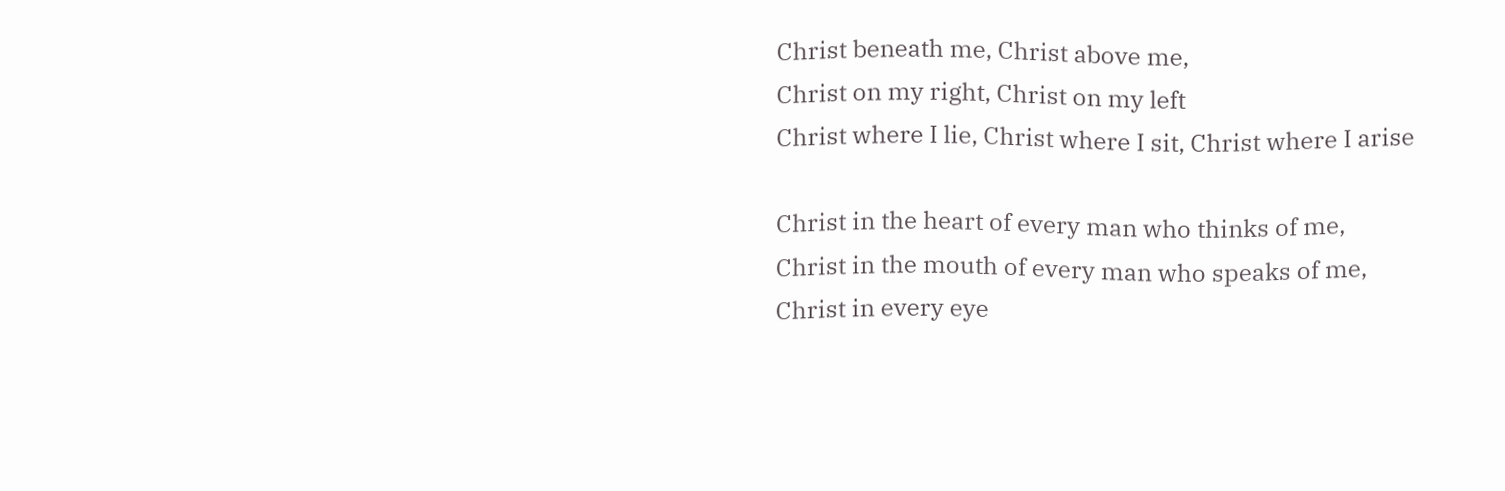Christ beneath me, Christ above me,
Christ on my right, Christ on my left
Christ where I lie, Christ where I sit, Christ where I arise

Christ in the heart of every man who thinks of me,
Christ in the mouth of every man who speaks of me,
Christ in every eye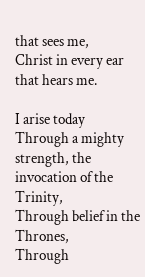that sees me,
Christ in every ear that hears me.

I arise today
Through a mighty strength, the invocation of the Trinity,
Through belief in the Thrones,
Through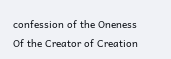confession of the Oneness
Of the Creator of Creation